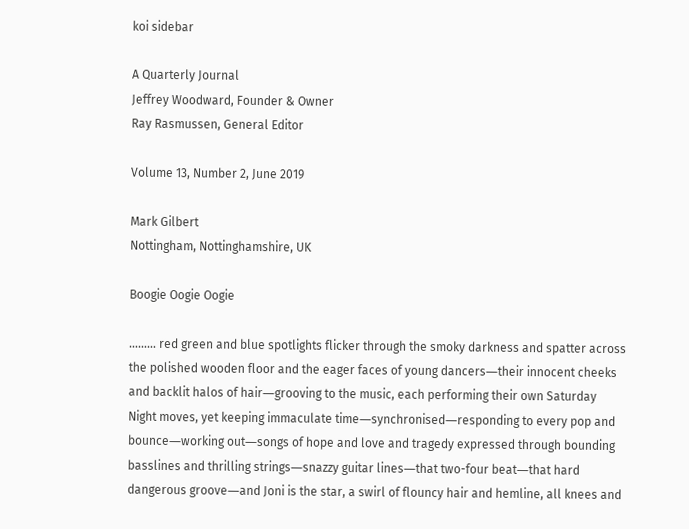koi sidebar

A Quarterly Journal
Jeffrey Woodward, Founder & Owner
Ray Rasmussen, General Editor

Volume 13, Number 2, June 2019

Mark Gilbert
Nottingham, Nottinghamshire, UK

Boogie Oogie Oogie

……… red green and blue spotlights flicker through the smoky darkness and spatter across the polished wooden floor and the eager faces of young dancers―their innocent cheeks and backlit halos of hair―grooving to the music, each performing their own Saturday Night moves, yet keeping immaculate time―synchronised―responding to every pop and bounce―working out―songs of hope and love and tragedy expressed through bounding basslines and thrilling strings―snazzy guitar lines―that two-four beat―that hard dangerous groove―and Joni is the star, a swirl of flouncy hair and hemline, all knees and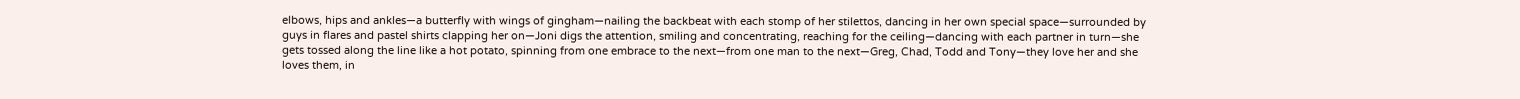elbows, hips and ankles―a butterfly with wings of gingham―nailing the backbeat with each stomp of her stilettos, dancing in her own special space―surrounded by guys in flares and pastel shirts clapping her on―Joni digs the attention, smiling and concentrating, reaching for the ceiling―dancing with each partner in turn―she gets tossed along the line like a hot potato, spinning from one embrace to the next―from one man to the next―Greg, Chad, Todd and Tony―they love her and she loves them, in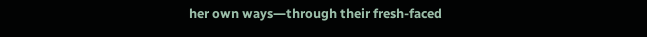her own ways―through their fresh-faced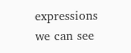expressions we can see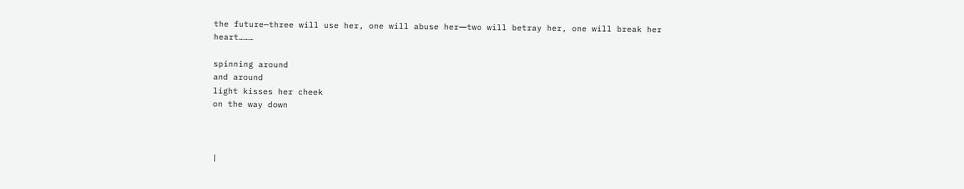the future—three will use her, one will abuse her―two will betray her, one will break her heart………

spinning around
and around
light kisses her cheek
on the way down



|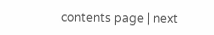contents page | next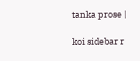tanka prose |

koi sidebar r